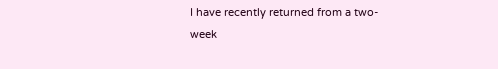I have recently returned from a two-week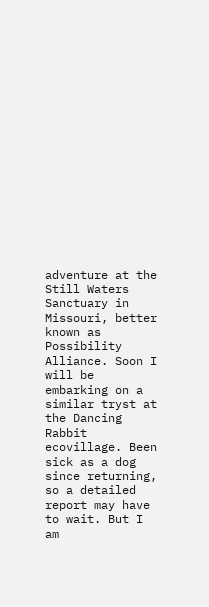adventure at the Still Waters Sanctuary in Missouri, better known as Possibility Alliance. Soon I will be embarking on a similar tryst at the Dancing Rabbit ecovillage. Been sick as a dog since returning, so a detailed report may have to wait. But I am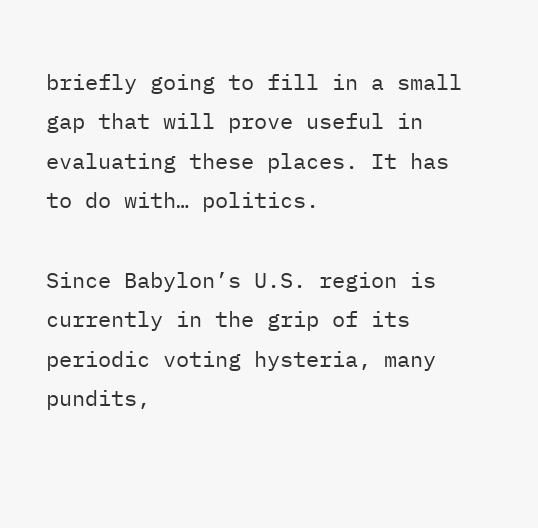briefly going to fill in a small gap that will prove useful in evaluating these places. It has to do with… politics.

Since Babylon’s U.S. region is currently in the grip of its periodic voting hysteria, many pundits,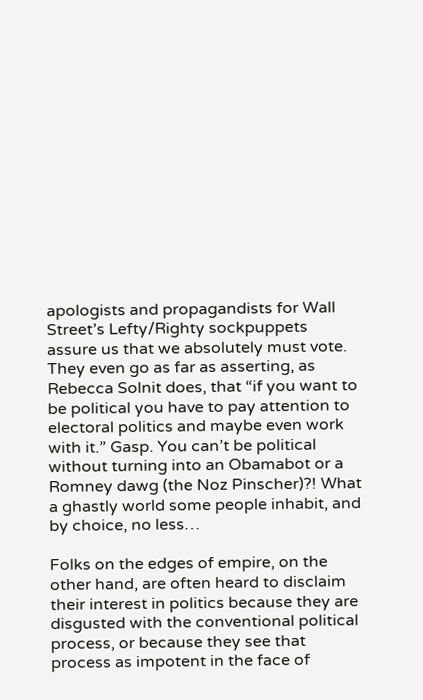apologists and propagandists for Wall Street’s Lefty/Righty sockpuppets assure us that we absolutely must vote. They even go as far as asserting, as Rebecca Solnit does, that “if you want to be political you have to pay attention to electoral politics and maybe even work with it.” Gasp. You can’t be political without turning into an Obamabot or a Romney dawg (the Noz Pinscher)?! What a ghastly world some people inhabit, and by choice, no less…

Folks on the edges of empire, on the other hand, are often heard to disclaim their interest in politics because they are disgusted with the conventional political process, or because they see that process as impotent in the face of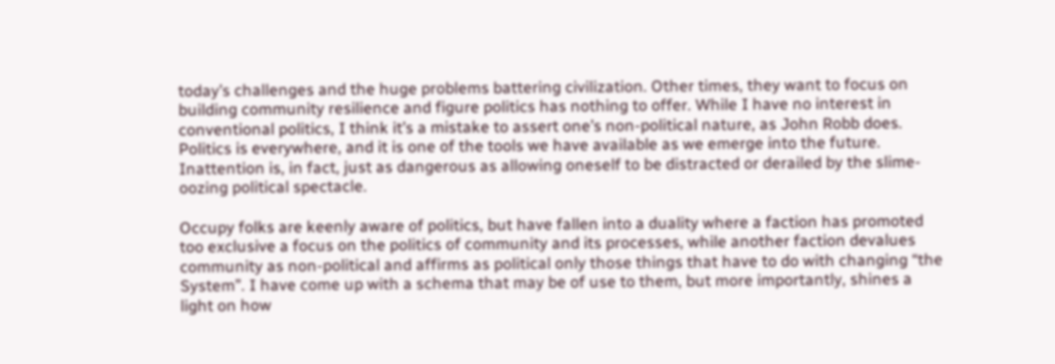today’s challenges and the huge problems battering civilization. Other times, they want to focus on building community resilience and figure politics has nothing to offer. While I have no interest in conventional politics, I think it’s a mistake to assert one’s non-political nature, as John Robb does. Politics is everywhere, and it is one of the tools we have available as we emerge into the future. Inattention is, in fact, just as dangerous as allowing oneself to be distracted or derailed by the slime-oozing political spectacle.

Occupy folks are keenly aware of politics, but have fallen into a duality where a faction has promoted too exclusive a focus on the politics of community and its processes, while another faction devalues community as non-political and affirms as political only those things that have to do with changing “the System”. I have come up with a schema that may be of use to them, but more importantly, shines a light on how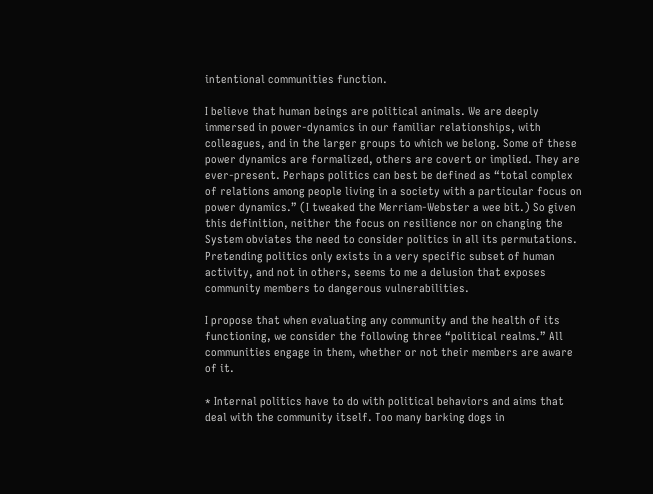intentional communities function.

I believe that human beings are political animals. We are deeply immersed in power-dynamics in our familiar relationships, with colleagues, and in the larger groups to which we belong. Some of these power dynamics are formalized, others are covert or implied. They are ever-present. Perhaps politics can best be defined as “total complex of relations among people living in a society with a particular focus on power dynamics.” (I tweaked the Merriam-Webster a wee bit.) So given this definition, neither the focus on resilience nor on changing the System obviates the need to consider politics in all its permutations. Pretending politics only exists in a very specific subset of human activity, and not in others, seems to me a delusion that exposes community members to dangerous vulnerabilities.

I propose that when evaluating any community and the health of its functioning, we consider the following three “political realms.” All communities engage in them, whether or not their members are aware of it.

* Internal politics have to do with political behaviors and aims that deal with the community itself. Too many barking dogs in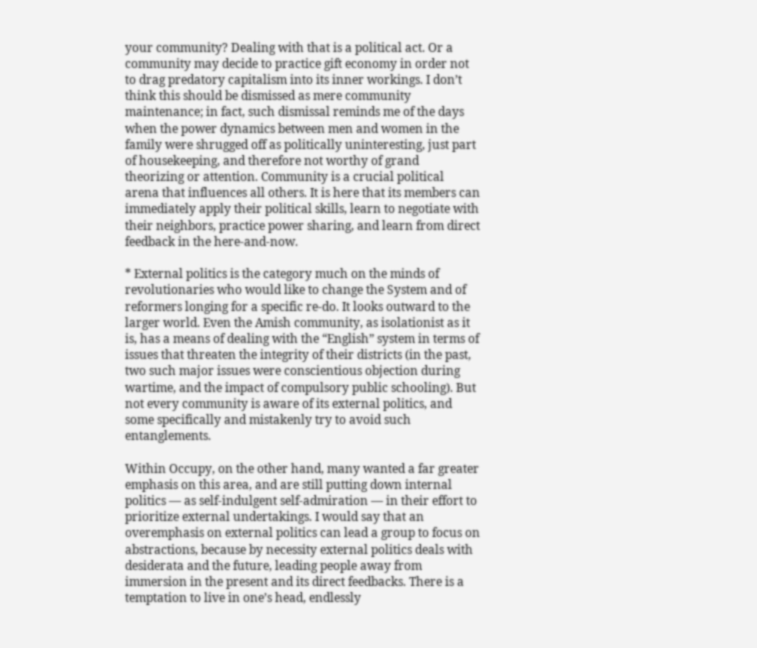your community? Dealing with that is a political act. Or a community may decide to practice gift economy in order not to drag predatory capitalism into its inner workings. I don’t think this should be dismissed as mere community maintenance; in fact, such dismissal reminds me of the days when the power dynamics between men and women in the family were shrugged off as politically uninteresting, just part of housekeeping, and therefore not worthy of grand theorizing or attention. Community is a crucial political arena that influences all others. It is here that its members can immediately apply their political skills, learn to negotiate with their neighbors, practice power sharing, and learn from direct feedback in the here-and-now.

* External politics is the category much on the minds of revolutionaries who would like to change the System and of reformers longing for a specific re-do. It looks outward to the larger world. Even the Amish community, as isolationist as it is, has a means of dealing with the “English” system in terms of issues that threaten the integrity of their districts (in the past, two such major issues were conscientious objection during wartime, and the impact of compulsory public schooling). But not every community is aware of its external politics, and some specifically and mistakenly try to avoid such entanglements.

Within Occupy, on the other hand, many wanted a far greater emphasis on this area, and are still putting down internal politics — as self-indulgent self-admiration — in their effort to prioritize external undertakings. I would say that an overemphasis on external politics can lead a group to focus on abstractions, because by necessity external politics deals with desiderata and the future, leading people away from immersion in the present and its direct feedbacks. There is a temptation to live in one’s head, endlessly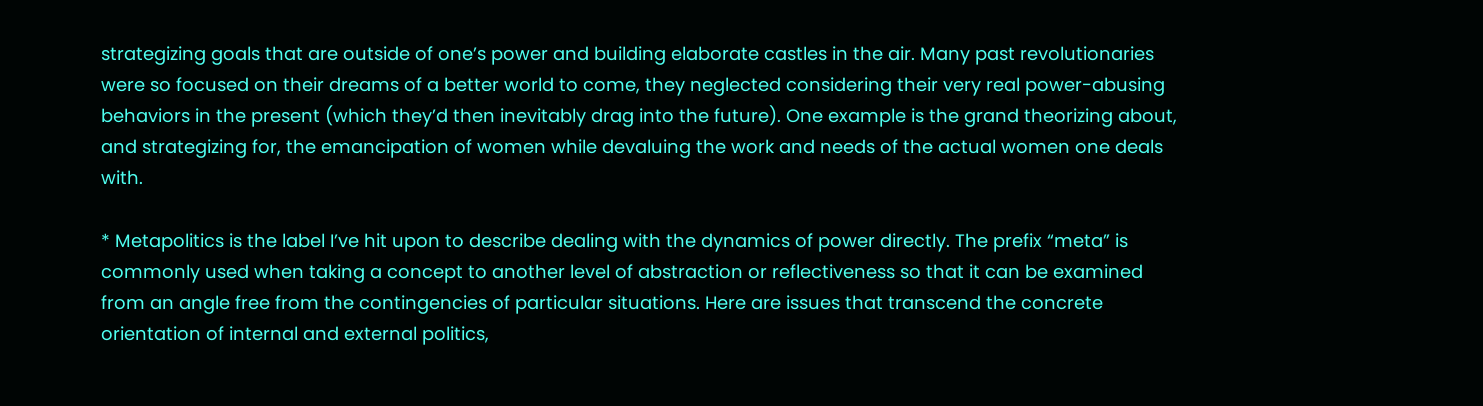strategizing goals that are outside of one’s power and building elaborate castles in the air. Many past revolutionaries were so focused on their dreams of a better world to come, they neglected considering their very real power-abusing behaviors in the present (which they’d then inevitably drag into the future). One example is the grand theorizing about, and strategizing for, the emancipation of women while devaluing the work and needs of the actual women one deals with.

* Metapolitics is the label I’ve hit upon to describe dealing with the dynamics of power directly. The prefix “meta” is commonly used when taking a concept to another level of abstraction or reflectiveness so that it can be examined from an angle free from the contingencies of particular situations. Here are issues that transcend the concrete orientation of internal and external politics,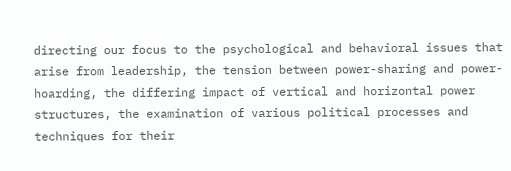directing our focus to the psychological and behavioral issues that arise from leadership, the tension between power-sharing and power-hoarding, the differing impact of vertical and horizontal power structures, the examination of various political processes and techniques for their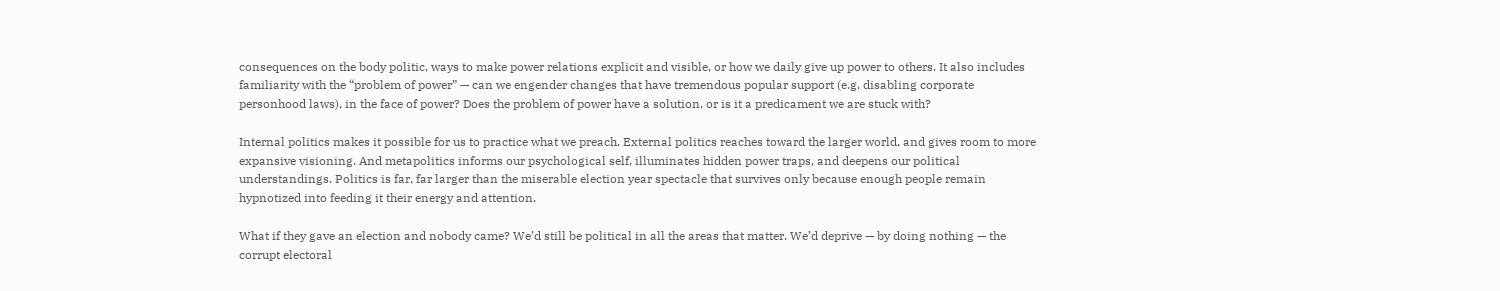consequences on the body politic, ways to make power relations explicit and visible, or how we daily give up power to others. It also includes familiarity with the “problem of power” — can we engender changes that have tremendous popular support (e.g. disabling corporate personhood laws), in the face of power? Does the problem of power have a solution, or is it a predicament we are stuck with?

Internal politics makes it possible for us to practice what we preach. External politics reaches toward the larger world, and gives room to more expansive visioning. And metapolitics informs our psychological self, illuminates hidden power traps, and deepens our political understandings. Politics is far, far larger than the miserable election year spectacle that survives only because enough people remain hypnotized into feeding it their energy and attention.

What if they gave an election and nobody came? We’d still be political in all the areas that matter. We’d deprive — by doing nothing — the corrupt electoral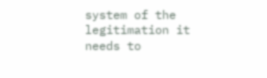system of the legitimation it needs to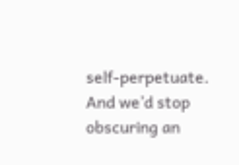self-perpetuate. And we’d stop obscuring an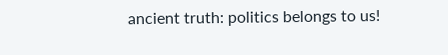ancient truth: politics belongs to us!